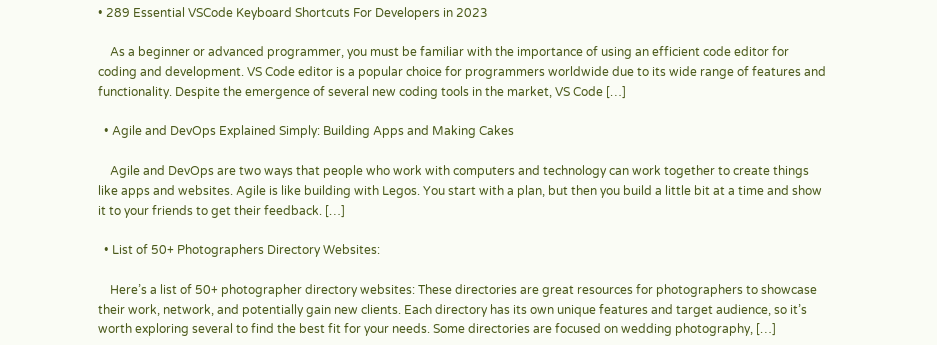• 289 Essential VSCode Keyboard Shortcuts For Developers in 2023

    As a beginner or advanced programmer, you must be familiar with the importance of using an efficient code editor for coding and development. VS Code editor is a popular choice for programmers worldwide due to its wide range of features and functionality. Despite the emergence of several new coding tools in the market, VS Code […]

  • Agile and DevOps Explained Simply: Building Apps and Making Cakes

    Agile and DevOps are two ways that people who work with computers and technology can work together to create things like apps and websites. Agile is like building with Legos. You start with a plan, but then you build a little bit at a time and show it to your friends to get their feedback. […]

  • List of 50+ Photographers Directory Websites:

    Here’s a list of 50+ photographer directory websites: These directories are great resources for photographers to showcase their work, network, and potentially gain new clients. Each directory has its own unique features and target audience, so it’s worth exploring several to find the best fit for your needs. Some directories are focused on wedding photography, […]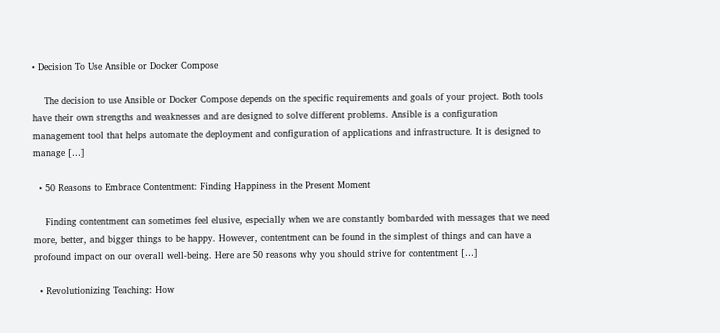• Decision To Use Ansible or Docker Compose

    The decision to use Ansible or Docker Compose depends on the specific requirements and goals of your project. Both tools have their own strengths and weaknesses and are designed to solve different problems. Ansible is a configuration management tool that helps automate the deployment and configuration of applications and infrastructure. It is designed to manage […]

  • 50 Reasons to Embrace Contentment: Finding Happiness in the Present Moment

    Finding contentment can sometimes feel elusive, especially when we are constantly bombarded with messages that we need more, better, and bigger things to be happy. However, contentment can be found in the simplest of things and can have a profound impact on our overall well-being. Here are 50 reasons why you should strive for contentment […]

  • Revolutionizing Teaching: How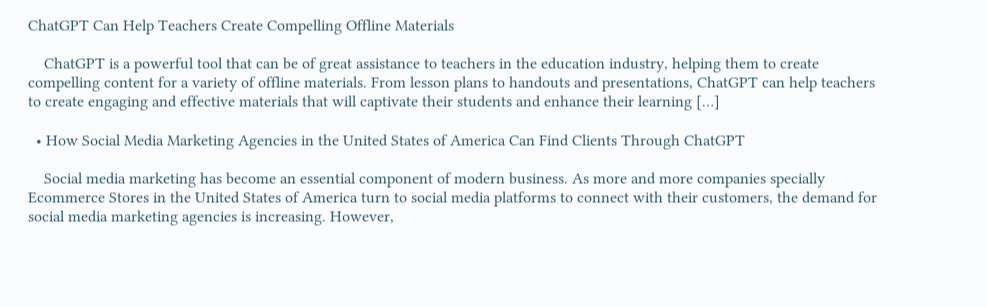ChatGPT Can Help Teachers Create Compelling Offline Materials

    ChatGPT is a powerful tool that can be of great assistance to teachers in the education industry, helping them to create compelling content for a variety of offline materials. From lesson plans to handouts and presentations, ChatGPT can help teachers to create engaging and effective materials that will captivate their students and enhance their learning […]

  • How Social Media Marketing Agencies in the United States of America Can Find Clients Through ChatGPT

    Social media marketing has become an essential component of modern business. As more and more companies specially Ecommerce Stores in the United States of America turn to social media platforms to connect with their customers, the demand for social media marketing agencies is increasing. However,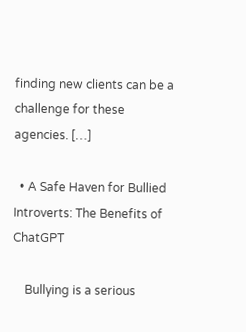finding new clients can be a challenge for these agencies. […]

  • A Safe Haven for Bullied Introverts: The Benefits of ChatGPT

    Bullying is a serious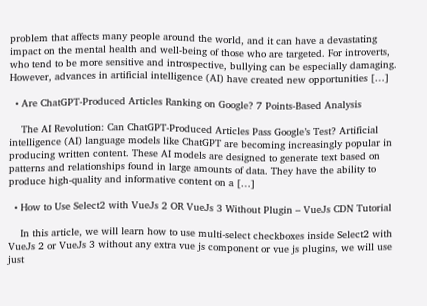problem that affects many people around the world, and it can have a devastating impact on the mental health and well-being of those who are targeted. For introverts, who tend to be more sensitive and introspective, bullying can be especially damaging. However, advances in artificial intelligence (AI) have created new opportunities […]

  • Are ChatGPT-Produced Articles Ranking on Google? 7 Points-Based Analysis

    The AI Revolution: Can ChatGPT-Produced Articles Pass Google’s Test? Artificial intelligence (AI) language models like ChatGPT are becoming increasingly popular in producing written content. These AI models are designed to generate text based on patterns and relationships found in large amounts of data. They have the ability to produce high-quality and informative content on a […]

  • How to Use Select2 with VueJs 2 OR VueJs 3 Without Plugin – VueJs CDN Tutorial

    In this article, we will learn how to use multi-select checkboxes inside Select2 with VueJs 2 or VueJs 3 without any extra vue js component or vue js plugins, we will use just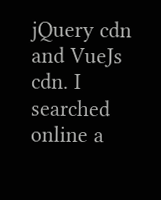jQuery cdn and VueJs cdn. I searched online a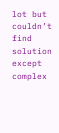lot but couldn’t find solution except complex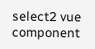select2 vue component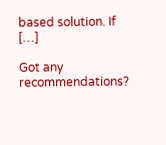based solution. If […]

Got any recommendations?